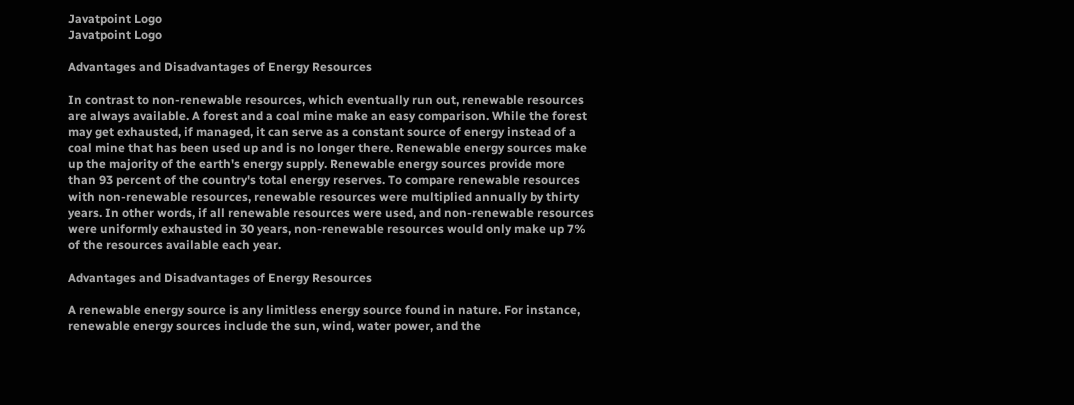Javatpoint Logo
Javatpoint Logo

Advantages and Disadvantages of Energy Resources

In contrast to non-renewable resources, which eventually run out, renewable resources are always available. A forest and a coal mine make an easy comparison. While the forest may get exhausted, if managed, it can serve as a constant source of energy instead of a coal mine that has been used up and is no longer there. Renewable energy sources make up the majority of the earth's energy supply. Renewable energy sources provide more than 93 percent of the country's total energy reserves. To compare renewable resources with non-renewable resources, renewable resources were multiplied annually by thirty years. In other words, if all renewable resources were used, and non-renewable resources were uniformly exhausted in 30 years, non-renewable resources would only make up 7% of the resources available each year.

Advantages and Disadvantages of Energy Resources

A renewable energy source is any limitless energy source found in nature. For instance, renewable energy sources include the sun, wind, water power, and the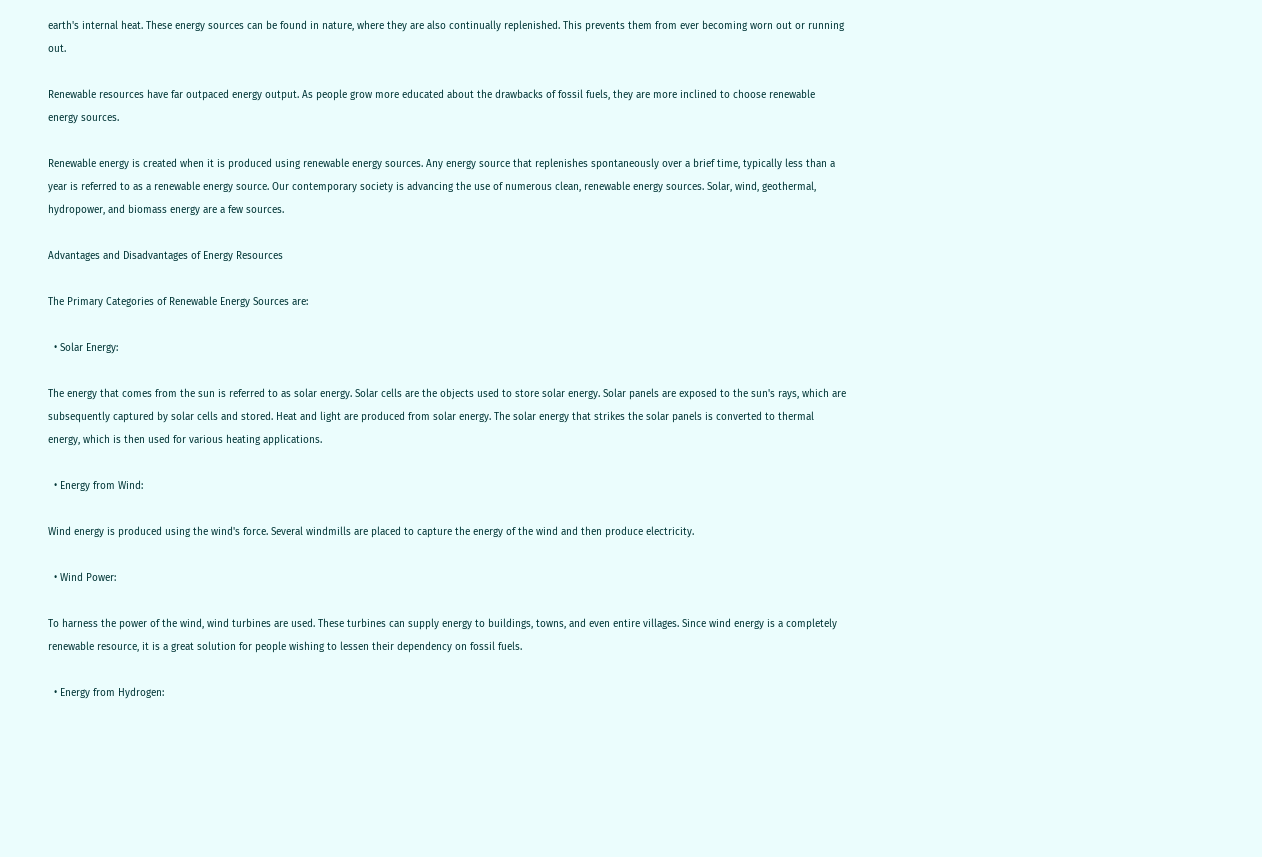earth's internal heat. These energy sources can be found in nature, where they are also continually replenished. This prevents them from ever becoming worn out or running out.

Renewable resources have far outpaced energy output. As people grow more educated about the drawbacks of fossil fuels, they are more inclined to choose renewable energy sources.

Renewable energy is created when it is produced using renewable energy sources. Any energy source that replenishes spontaneously over a brief time, typically less than a year is referred to as a renewable energy source. Our contemporary society is advancing the use of numerous clean, renewable energy sources. Solar, wind, geothermal, hydropower, and biomass energy are a few sources.

Advantages and Disadvantages of Energy Resources

The Primary Categories of Renewable Energy Sources are:

  • Solar Energy:

The energy that comes from the sun is referred to as solar energy. Solar cells are the objects used to store solar energy. Solar panels are exposed to the sun's rays, which are subsequently captured by solar cells and stored. Heat and light are produced from solar energy. The solar energy that strikes the solar panels is converted to thermal energy, which is then used for various heating applications.

  • Energy from Wind:

Wind energy is produced using the wind's force. Several windmills are placed to capture the energy of the wind and then produce electricity.

  • Wind Power:

To harness the power of the wind, wind turbines are used. These turbines can supply energy to buildings, towns, and even entire villages. Since wind energy is a completely renewable resource, it is a great solution for people wishing to lessen their dependency on fossil fuels.

  • Energy from Hydrogen: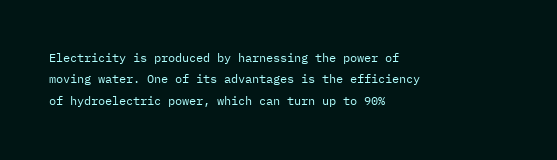Electricity is produced by harnessing the power of moving water. One of its advantages is the efficiency of hydroelectric power, which can turn up to 90%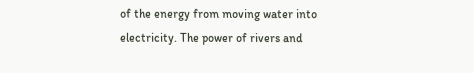of the energy from moving water into electricity. The power of rivers and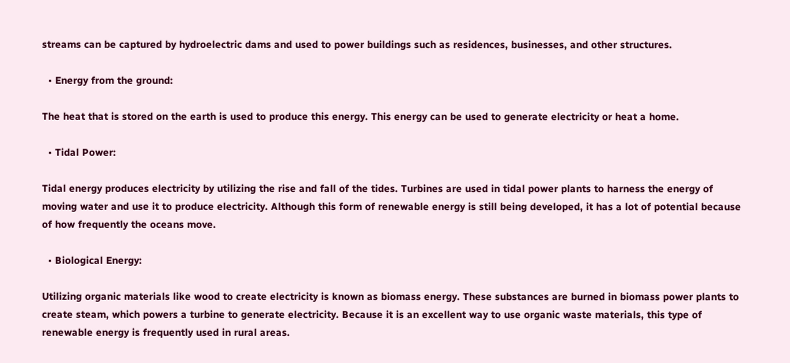streams can be captured by hydroelectric dams and used to power buildings such as residences, businesses, and other structures.

  • Energy from the ground:

The heat that is stored on the earth is used to produce this energy. This energy can be used to generate electricity or heat a home.

  • Tidal Power:

Tidal energy produces electricity by utilizing the rise and fall of the tides. Turbines are used in tidal power plants to harness the energy of moving water and use it to produce electricity. Although this form of renewable energy is still being developed, it has a lot of potential because of how frequently the oceans move.

  • Biological Energy:

Utilizing organic materials like wood to create electricity is known as biomass energy. These substances are burned in biomass power plants to create steam, which powers a turbine to generate electricity. Because it is an excellent way to use organic waste materials, this type of renewable energy is frequently used in rural areas.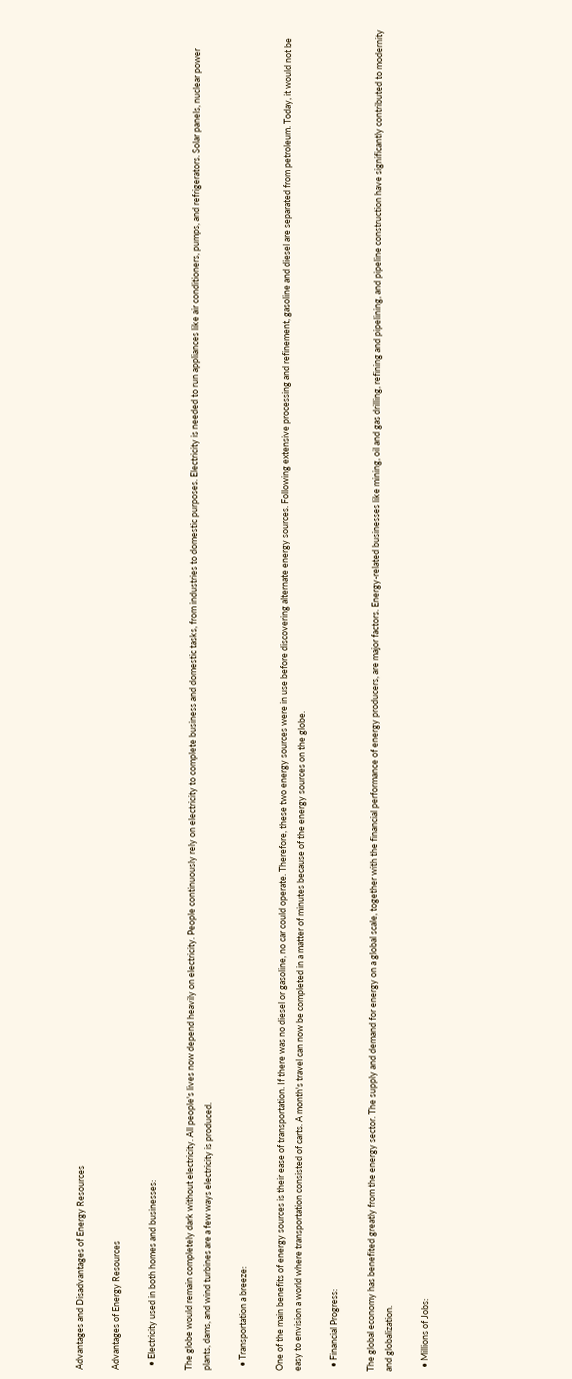Advantages and Disadvantages of Energy Resources

Advantages of Energy Resources

  • Electricity used in both homes and businesses:

The globe would remain completely dark without electricity. All people's lives now depend heavily on electricity. People continuously rely on electricity to complete business and domestic tasks, from industries to domestic purposes. Electricity is needed to run appliances like air conditioners, pumps, and refrigerators. Solar panels, nuclear power plants, dams, and wind turbines are a few ways electricity is produced.

  • Transportation a breeze:

One of the main benefits of energy sources is their ease of transportation. If there was no diesel or gasoline, no car could operate. Therefore, these two energy sources were in use before discovering alternate energy sources. Following extensive processing and refinement, gasoline and diesel are separated from petroleum. Today, it would not be easy to envision a world where transportation consisted of carts. A month's travel can now be completed in a matter of minutes because of the energy sources on the globe.

  • Financial Progress:

The global economy has benefited greatly from the energy sector. The supply and demand for energy on a global scale, together with the financial performance of energy producers, are major factors. Energy-related businesses like mining, oil and gas drilling, refining and pipelining, and pipeline construction have significantly contributed to modernity and globalization.

  • Millions of Jobs: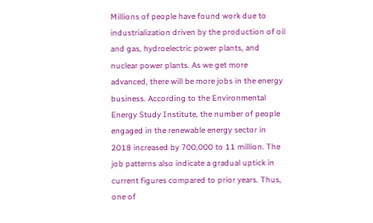Millions of people have found work due to industrialization driven by the production of oil and gas, hydroelectric power plants, and nuclear power plants. As we get more advanced, there will be more jobs in the energy business. According to the Environmental Energy Study Institute, the number of people engaged in the renewable energy sector in 2018 increased by 700,000 to 11 million. The job patterns also indicate a gradual uptick in current figures compared to prior years. Thus, one of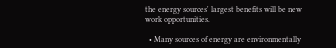the energy sources' largest benefits will be new work opportunities.

  • Many sources of energy are environmentally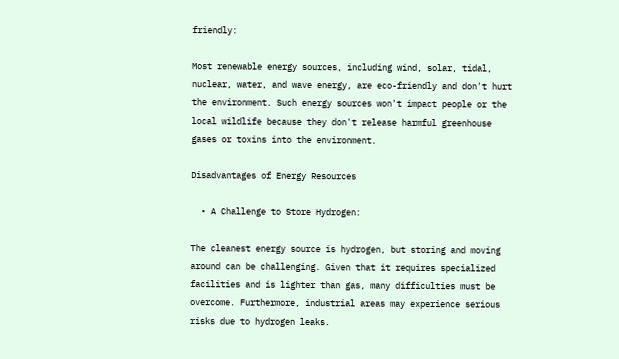friendly:

Most renewable energy sources, including wind, solar, tidal, nuclear, water, and wave energy, are eco-friendly and don't hurt the environment. Such energy sources won't impact people or the local wildlife because they don't release harmful greenhouse gases or toxins into the environment.

Disadvantages of Energy Resources

  • A Challenge to Store Hydrogen:

The cleanest energy source is hydrogen, but storing and moving around can be challenging. Given that it requires specialized facilities and is lighter than gas, many difficulties must be overcome. Furthermore, industrial areas may experience serious risks due to hydrogen leaks.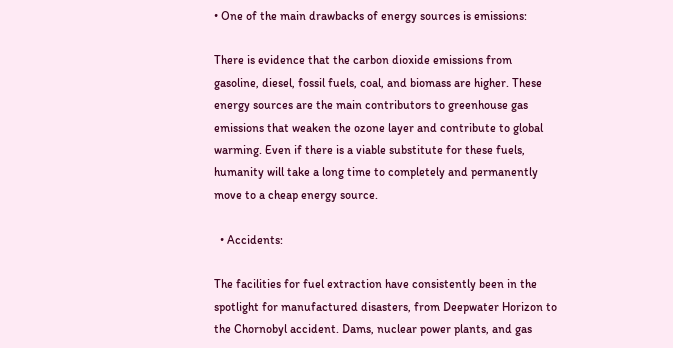• One of the main drawbacks of energy sources is emissions:

There is evidence that the carbon dioxide emissions from gasoline, diesel, fossil fuels, coal, and biomass are higher. These energy sources are the main contributors to greenhouse gas emissions that weaken the ozone layer and contribute to global warming. Even if there is a viable substitute for these fuels, humanity will take a long time to completely and permanently move to a cheap energy source.

  • Accidents:

The facilities for fuel extraction have consistently been in the spotlight for manufactured disasters, from Deepwater Horizon to the Chornobyl accident. Dams, nuclear power plants, and gas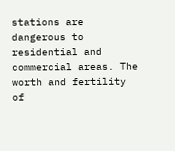stations are dangerous to residential and commercial areas. The worth and fertility of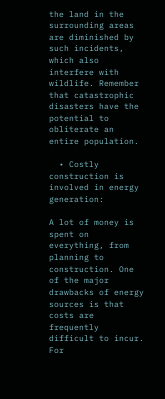the land in the surrounding areas are diminished by such incidents, which also interfere with wildlife. Remember that catastrophic disasters have the potential to obliterate an entire population.

  • Costly construction is involved in energy generation:

A lot of money is spent on everything, from planning to construction. One of the major drawbacks of energy sources is that costs are frequently difficult to incur. For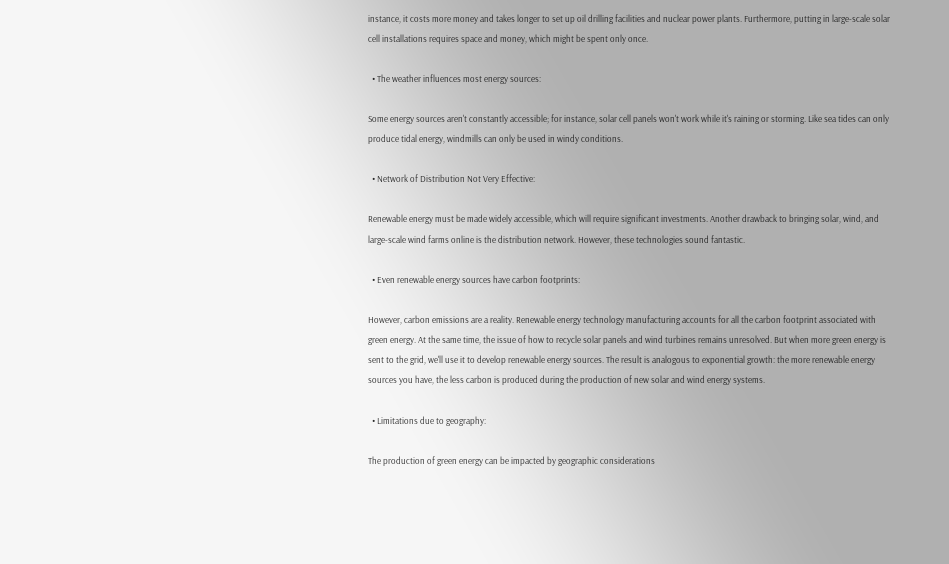instance, it costs more money and takes longer to set up oil drilling facilities and nuclear power plants. Furthermore, putting in large-scale solar cell installations requires space and money, which might be spent only once.

  • The weather influences most energy sources:

Some energy sources aren't constantly accessible; for instance, solar cell panels won't work while it's raining or storming. Like sea tides can only produce tidal energy, windmills can only be used in windy conditions.

  • Network of Distribution Not Very Effective:

Renewable energy must be made widely accessible, which will require significant investments. Another drawback to bringing solar, wind, and large-scale wind farms online is the distribution network. However, these technologies sound fantastic.

  • Even renewable energy sources have carbon footprints:

However, carbon emissions are a reality. Renewable energy technology manufacturing accounts for all the carbon footprint associated with green energy. At the same time, the issue of how to recycle solar panels and wind turbines remains unresolved. But when more green energy is sent to the grid, we'll use it to develop renewable energy sources. The result is analogous to exponential growth: the more renewable energy sources you have, the less carbon is produced during the production of new solar and wind energy systems.

  • Limitations due to geography:

The production of green energy can be impacted by geographic considerations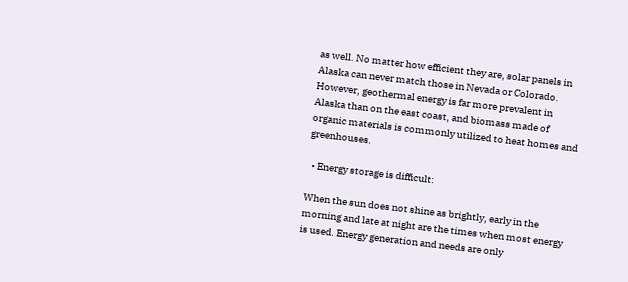as well. No matter how efficient they are, solar panels in Alaska can never match those in Nevada or Colorado. However, geothermal energy is far more prevalent in Alaska than on the east coast, and biomass made of organic materials is commonly utilized to heat homes and greenhouses.

  • Energy storage is difficult:

When the sun does not shine as brightly, early in the morning and late at night are the times when most energy is used. Energy generation and needs are only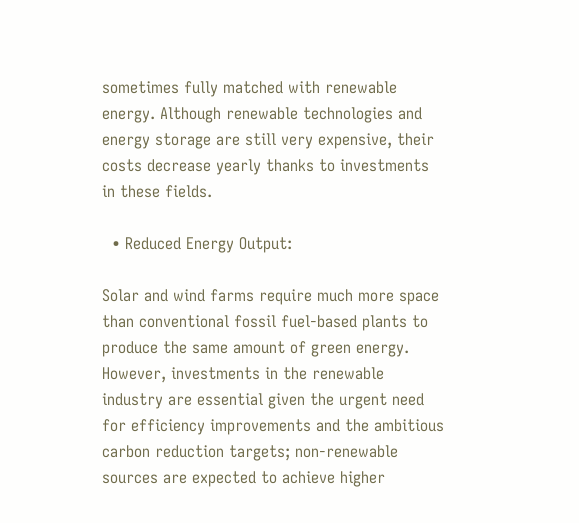sometimes fully matched with renewable energy. Although renewable technologies and energy storage are still very expensive, their costs decrease yearly thanks to investments in these fields.

  • Reduced Energy Output:

Solar and wind farms require much more space than conventional fossil fuel-based plants to produce the same amount of green energy. However, investments in the renewable industry are essential given the urgent need for efficiency improvements and the ambitious carbon reduction targets; non-renewable sources are expected to achieve higher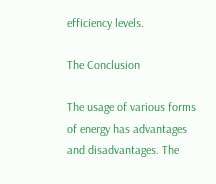efficiency levels.

The Conclusion

The usage of various forms of energy has advantages and disadvantages. The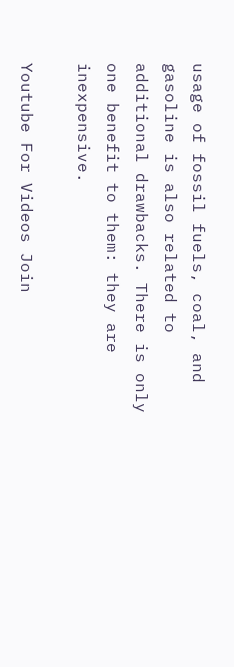usage of fossil fuels, coal, and gasoline is also related to additional drawbacks. There is only one benefit to them: they are inexpensive.

Youtube For Videos Join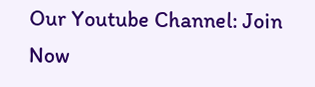Our Youtube Channel: Join Now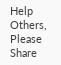Help Others, Please Share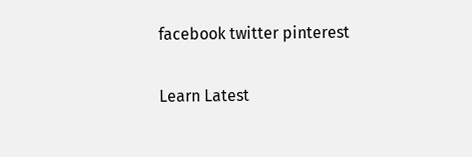facebook twitter pinterest

Learn Latest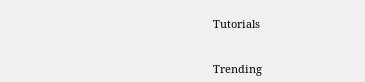Tutorials


Trending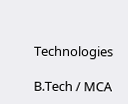Technologies

B.Tech / MCA